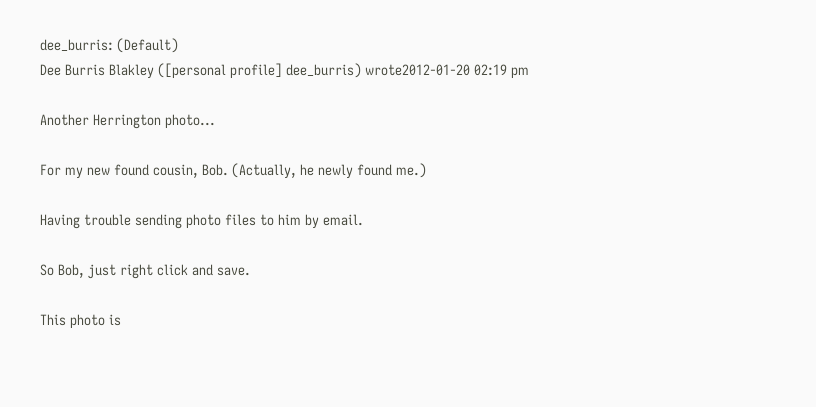dee_burris: (Default)
Dee Burris Blakley ([personal profile] dee_burris) wrote2012-01-20 02:19 pm

Another Herrington photo...

For my new found cousin, Bob. (Actually, he newly found me.)

Having trouble sending photo files to him by email.

So Bob, just right click and save.

This photo is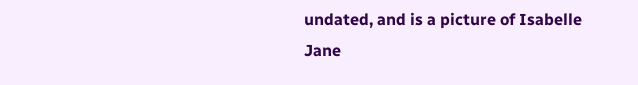undated, and is a picture of Isabelle Jane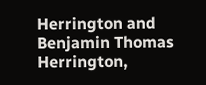Herrington and Benjamin Thomas Herrington,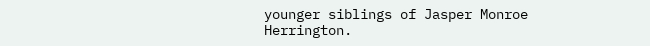younger siblings of Jasper Monroe Herrington.